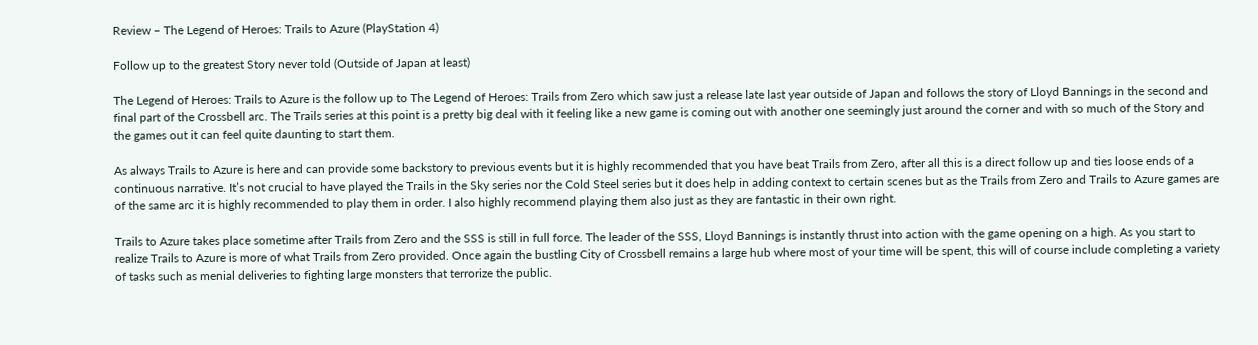Review – The Legend of Heroes: Trails to Azure (PlayStation 4)

Follow up to the greatest Story never told (Outside of Japan at least)

The Legend of Heroes: Trails to Azure is the follow up to The Legend of Heroes: Trails from Zero which saw just a release late last year outside of Japan and follows the story of Lloyd Bannings in the second and final part of the Crossbell arc. The Trails series at this point is a pretty big deal with it feeling like a new game is coming out with another one seemingly just around the corner and with so much of the Story and the games out it can feel quite daunting to start them.

As always Trails to Azure is here and can provide some backstory to previous events but it is highly recommended that you have beat Trails from Zero, after all this is a direct follow up and ties loose ends of a continuous narrative. It’s not crucial to have played the Trails in the Sky series nor the Cold Steel series but it does help in adding context to certain scenes but as the Trails from Zero and Trails to Azure games are of the same arc it is highly recommended to play them in order. I also highly recommend playing them also just as they are fantastic in their own right.

Trails to Azure takes place sometime after Trails from Zero and the SSS is still in full force. The leader of the SSS, Lloyd Bannings is instantly thrust into action with the game opening on a high. As you start to realize Trails to Azure is more of what Trails from Zero provided. Once again the bustling City of Crossbell remains a large hub where most of your time will be spent, this will of course include completing a variety of tasks such as menial deliveries to fighting large monsters that terrorize the public.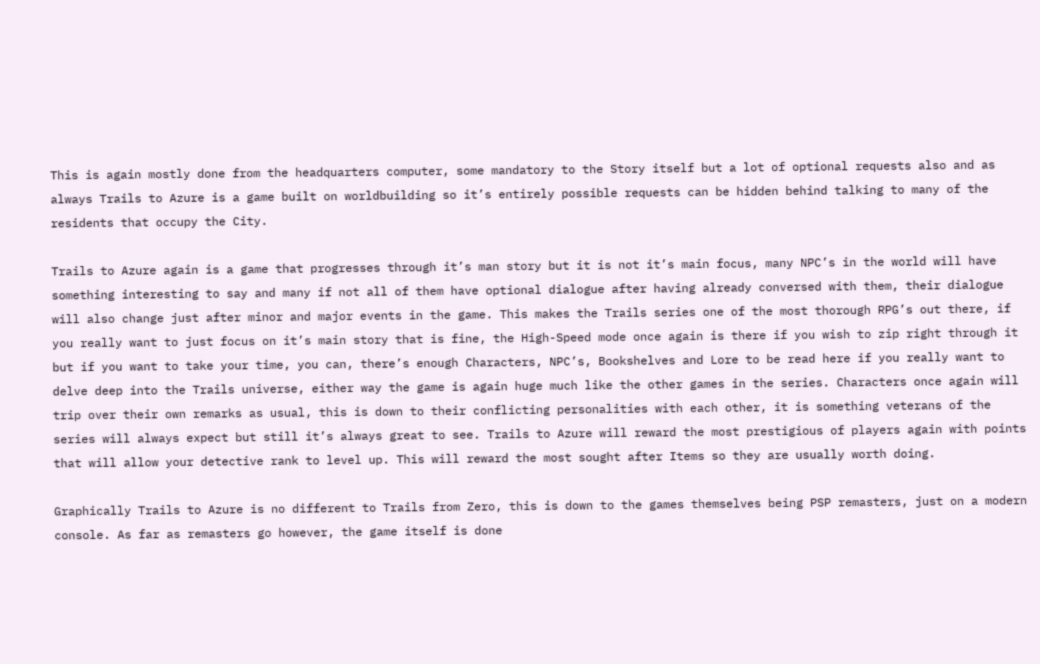This is again mostly done from the headquarters computer, some mandatory to the Story itself but a lot of optional requests also and as always Trails to Azure is a game built on worldbuilding so it’s entirely possible requests can be hidden behind talking to many of the residents that occupy the City.

Trails to Azure again is a game that progresses through it’s man story but it is not it’s main focus, many NPC’s in the world will have something interesting to say and many if not all of them have optional dialogue after having already conversed with them, their dialogue will also change just after minor and major events in the game. This makes the Trails series one of the most thorough RPG’s out there, if you really want to just focus on it’s main story that is fine, the High-Speed mode once again is there if you wish to zip right through it but if you want to take your time, you can, there’s enough Characters, NPC’s, Bookshelves and Lore to be read here if you really want to delve deep into the Trails universe, either way the game is again huge much like the other games in the series. Characters once again will trip over their own remarks as usual, this is down to their conflicting personalities with each other, it is something veterans of the series will always expect but still it’s always great to see. Trails to Azure will reward the most prestigious of players again with points that will allow your detective rank to level up. This will reward the most sought after Items so they are usually worth doing.

Graphically Trails to Azure is no different to Trails from Zero, this is down to the games themselves being PSP remasters, just on a modern console. As far as remasters go however, the game itself is done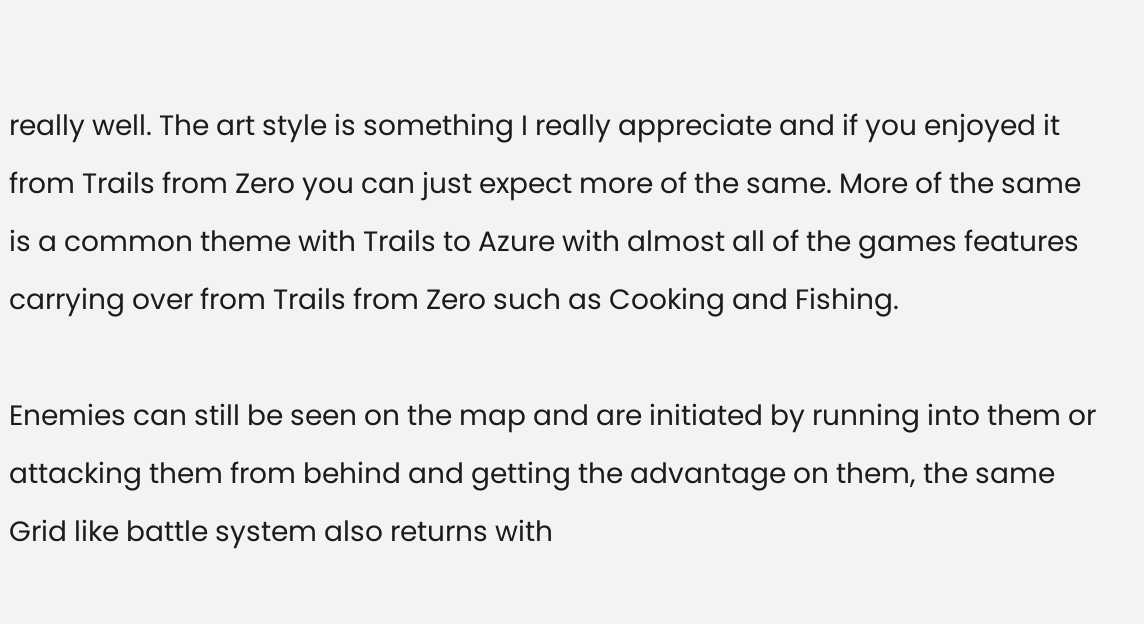really well. The art style is something I really appreciate and if you enjoyed it from Trails from Zero you can just expect more of the same. More of the same is a common theme with Trails to Azure with almost all of the games features carrying over from Trails from Zero such as Cooking and Fishing.

Enemies can still be seen on the map and are initiated by running into them or attacking them from behind and getting the advantage on them, the same Grid like battle system also returns with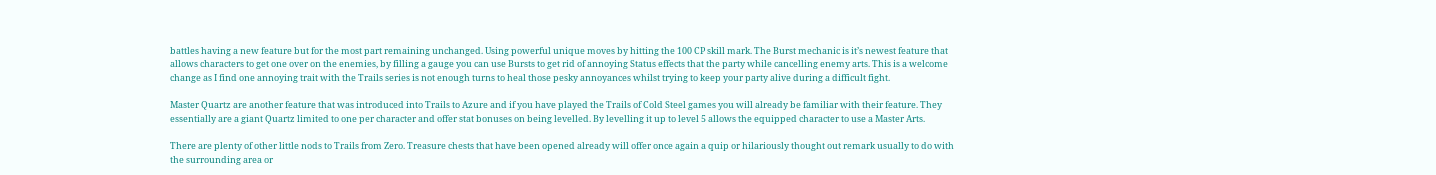battles having a new feature but for the most part remaining unchanged. Using powerful unique moves by hitting the 100 CP skill mark. The Burst mechanic is it’s newest feature that allows characters to get one over on the enemies, by filling a gauge you can use Bursts to get rid of annoying Status effects that the party while cancelling enemy arts. This is a welcome change as I find one annoying trait with the Trails series is not enough turns to heal those pesky annoyances whilst trying to keep your party alive during a difficult fight.

Master Quartz are another feature that was introduced into Trails to Azure and if you have played the Trails of Cold Steel games you will already be familiar with their feature. They essentially are a giant Quartz limited to one per character and offer stat bonuses on being levelled. By levelling it up to level 5 allows the equipped character to use a Master Arts.

There are plenty of other little nods to Trails from Zero. Treasure chests that have been opened already will offer once again a quip or hilariously thought out remark usually to do with the surrounding area or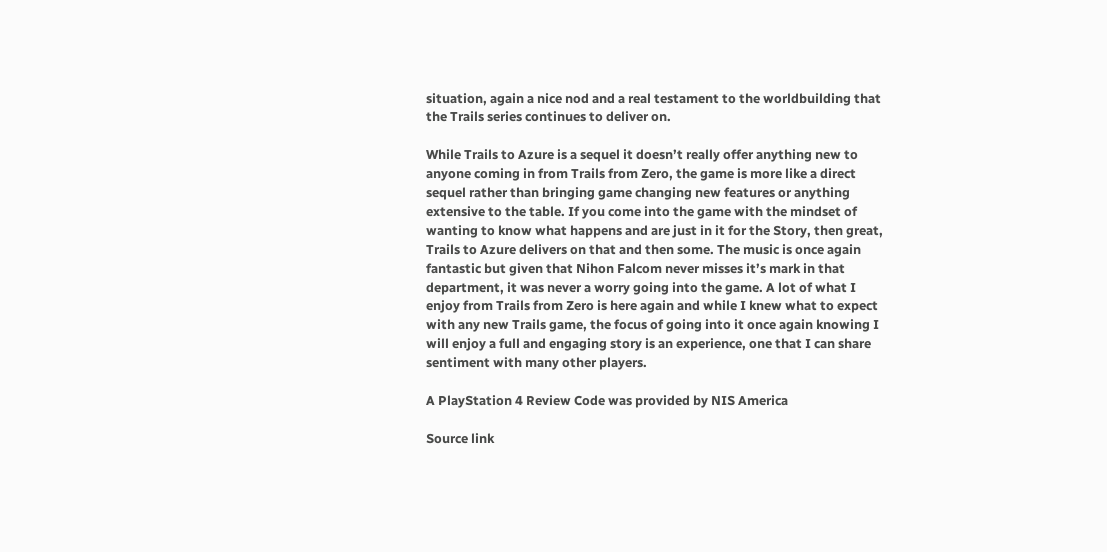situation, again a nice nod and a real testament to the worldbuilding that the Trails series continues to deliver on.

While Trails to Azure is a sequel it doesn’t really offer anything new to anyone coming in from Trails from Zero, the game is more like a direct sequel rather than bringing game changing new features or anything extensive to the table. If you come into the game with the mindset of wanting to know what happens and are just in it for the Story, then great, Trails to Azure delivers on that and then some. The music is once again fantastic but given that Nihon Falcom never misses it’s mark in that department, it was never a worry going into the game. A lot of what I enjoy from Trails from Zero is here again and while I knew what to expect with any new Trails game, the focus of going into it once again knowing I will enjoy a full and engaging story is an experience, one that I can share sentiment with many other players.

A PlayStation 4 Review Code was provided by NIS America

Source link